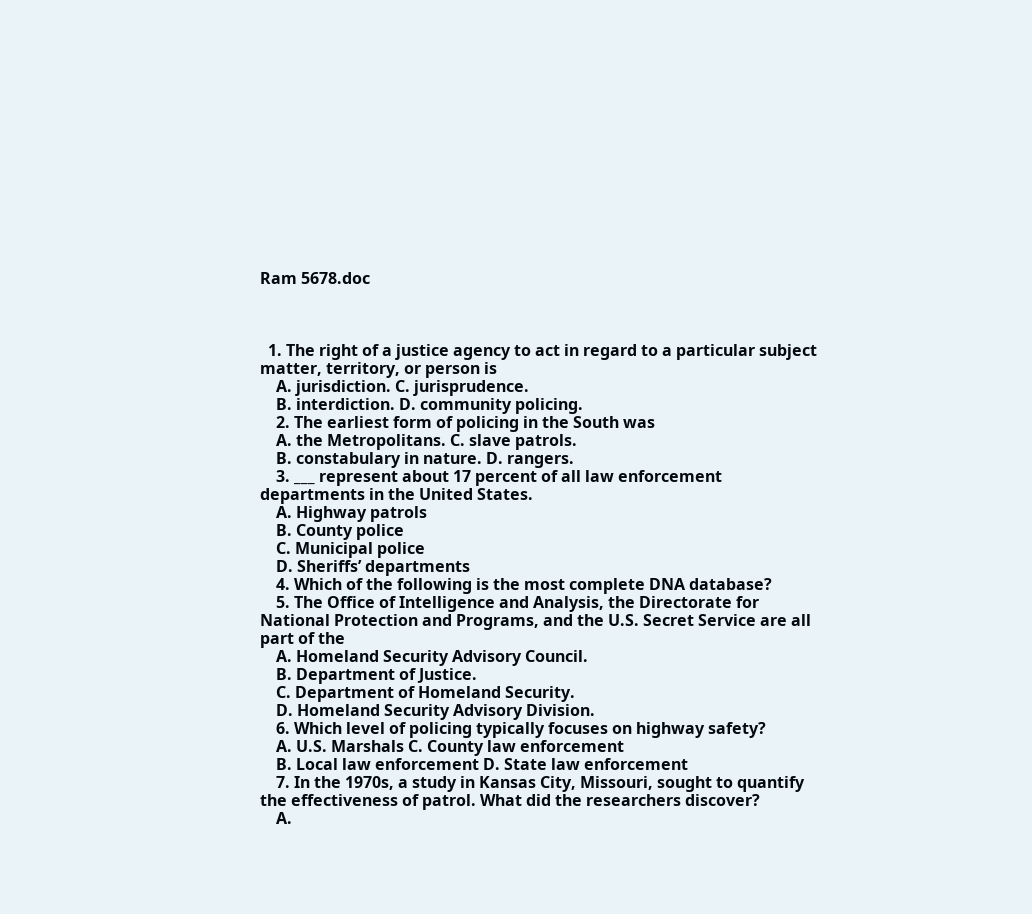Ram 5678.doc



  1. The right of a justice agency to act in regard to a particular subject matter, territory, or person is
    A. jurisdiction. C. jurisprudence.
    B. interdiction. D. community policing.
    2. The earliest form of policing in the South was
    A. the Metropolitans. C. slave patrols.
    B. constabulary in nature. D. rangers.
    3. ___ represent about 17 percent of all law enforcement departments in the United States.
    A. Highway patrols
    B. County police
    C. Municipal police
    D. Sheriffs’ departments
    4. Which of the following is the most complete DNA database?
    5. The Office of Intelligence and Analysis, the Directorate for National Protection and Programs, and the U.S. Secret Service are all part of the
    A. Homeland Security Advisory Council.
    B. Department of Justice.
    C. Department of Homeland Security.
    D. Homeland Security Advisory Division.
    6. Which level of policing typically focuses on highway safety?
    A. U.S. Marshals C. County law enforcement
    B. Local law enforcement D. State law enforcement
    7. In the 1970s, a study in Kansas City, Missouri, sought to quantify the effectiveness of patrol. What did the researchers discover?
    A.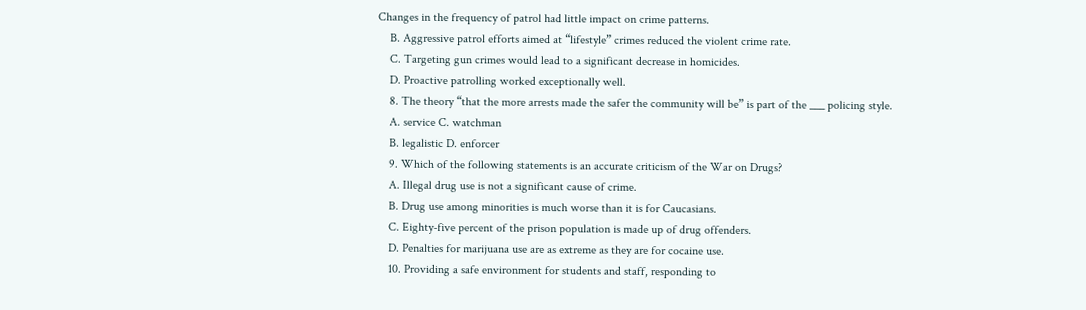Changes in the frequency of patrol had little impact on crime patterns.
    B. Aggressive patrol efforts aimed at “lifestyle” crimes reduced the violent crime rate.
    C. Targeting gun crimes would lead to a significant decrease in homicides.
    D. Proactive patrolling worked exceptionally well.
    8. The theory “that the more arrests made the safer the community will be” is part of the ___ policing style.
    A. service C. watchman
    B. legalistic D. enforcer
    9. Which of the following statements is an accurate criticism of the War on Drugs?
    A. Illegal drug use is not a significant cause of crime.
    B. Drug use among minorities is much worse than it is for Caucasians.
    C. Eighty-five percent of the prison population is made up of drug offenders.
    D. Penalties for marijuana use are as extreme as they are for cocaine use.
    10. Providing a safe environment for students and staff, responding to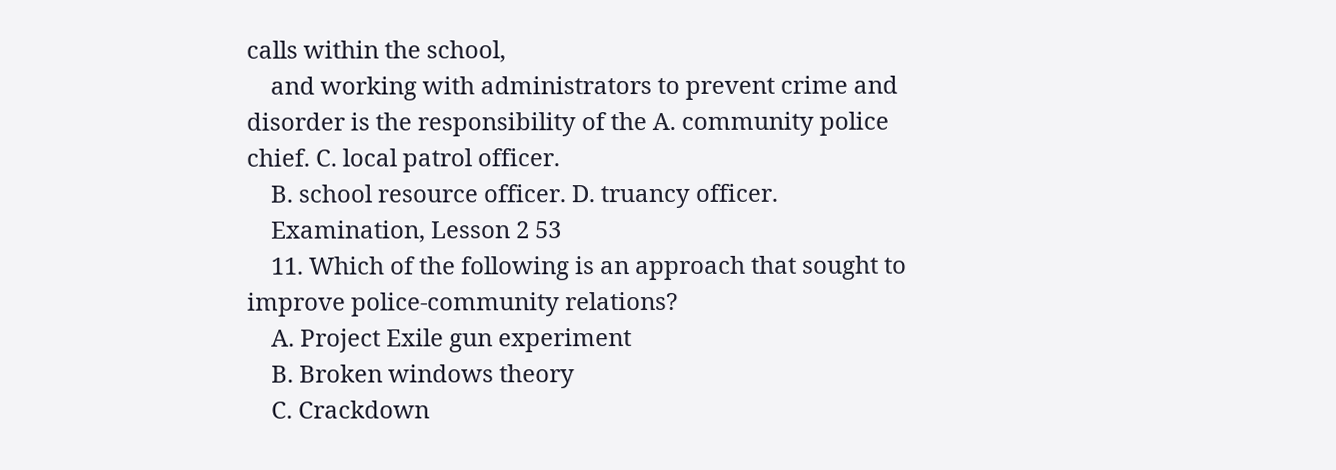calls within the school,
    and working with administrators to prevent crime and disorder is the responsibility of the A. community police chief. C. local patrol officer.
    B. school resource officer. D. truancy officer.
    Examination, Lesson 2 53
    11. Which of the following is an approach that sought to improve police-community relations?
    A. Project Exile gun experiment
    B. Broken windows theory
    C. Crackdown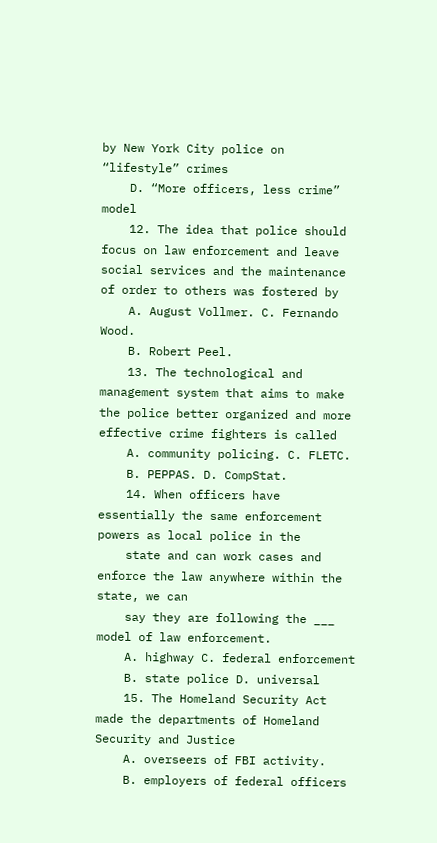by New York City police on “lifestyle” crimes
    D. “More officers, less crime” model
    12. The idea that police should focus on law enforcement and leave social services and the maintenance of order to others was fostered by
    A. August Vollmer. C. Fernando Wood.
    B. Robert Peel.
    13. The technological and management system that aims to make the police better organized and more effective crime fighters is called
    A. community policing. C. FLETC.
    B. PEPPAS. D. CompStat.
    14. When officers have essentially the same enforcement powers as local police in the
    state and can work cases and enforce the law anywhere within the state, we can
    say they are following the ___ model of law enforcement.
    A. highway C. federal enforcement
    B. state police D. universal
    15. The Homeland Security Act made the departments of Homeland Security and Justice
    A. overseers of FBI activity.
    B. employers of federal officers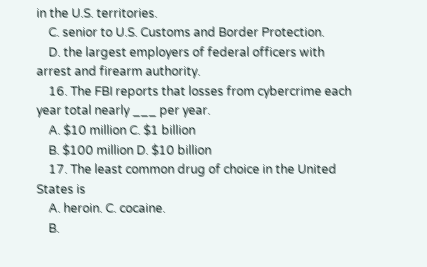in the U.S. territories.
    C. senior to U.S. Customs and Border Protection.
    D. the largest employers of federal officers with arrest and firearm authority.
    16. The FBI reports that losses from cybercrime each year total nearly ___ per year.
    A. $10 million C. $1 billion
    B. $100 million D. $10 billion
    17. The least common drug of choice in the United States is
    A. heroin. C. cocaine.
    B.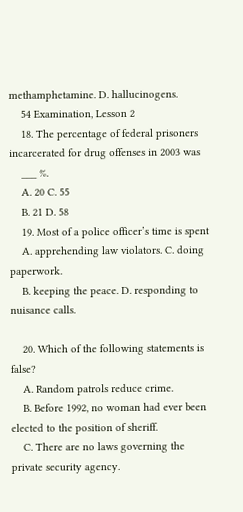methamphetamine. D. hallucinogens.
    54 Examination, Lesson 2
    18. The percentage of federal prisoners incarcerated for drug offenses in 2003 was
    ___ %.
    A. 20 C. 55
    B. 21 D. 58
    19. Most of a police officer’s time is spent
    A. apprehending law violators. C. doing paperwork.
    B. keeping the peace. D. responding to nuisance calls.

    20. Which of the following statements is false?
    A. Random patrols reduce crime.
    B. Before 1992, no woman had ever been elected to the position of sheriff.
    C. There are no laws governing the private security agency.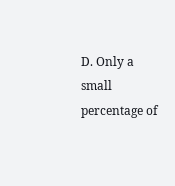D. Only a small percentage of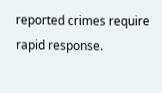reported crimes require rapid response.